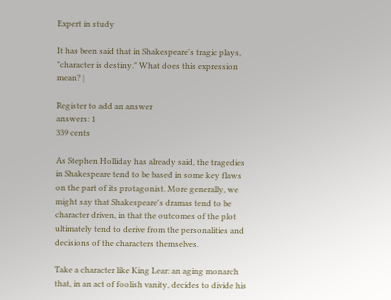Expert in study

It has been said that in Shakespeare's tragic plays, "character is destiny." What does this expression mean? |

Register to add an answer
answers: 1
339 cents

As Stephen Holliday has already said, the tragedies in Shakespeare tend to be based in some key flaws on the part of its protagonist. More generally, we might say that Shakespeare's dramas tend to be character driven, in that the outcomes of the plot ultimately tend to derive from the personalities and decisions of the characters themselves.

Take a character like King Lear: an aging monarch that, in an act of foolish vanity, decides to divide his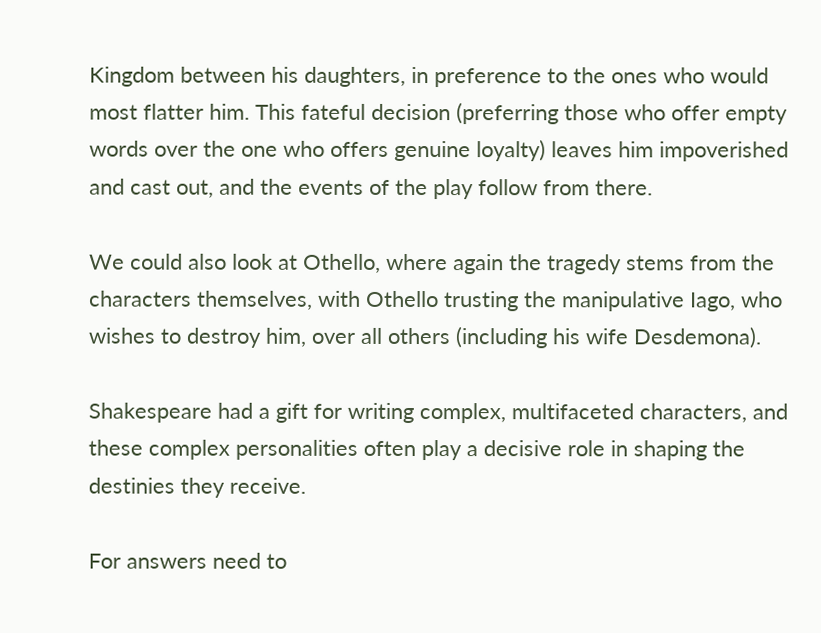Kingdom between his daughters, in preference to the ones who would most flatter him. This fateful decision (preferring those who offer empty words over the one who offers genuine loyalty) leaves him impoverished and cast out, and the events of the play follow from there.

We could also look at Othello, where again the tragedy stems from the characters themselves, with Othello trusting the manipulative Iago, who wishes to destroy him, over all others (including his wife Desdemona).

Shakespeare had a gift for writing complex, multifaceted characters, and these complex personalities often play a decisive role in shaping the destinies they receive.

For answers need to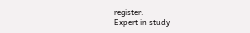register.
Expert in study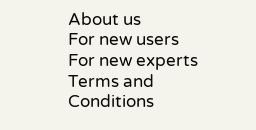About us
For new users
For new experts
Terms and Conditions